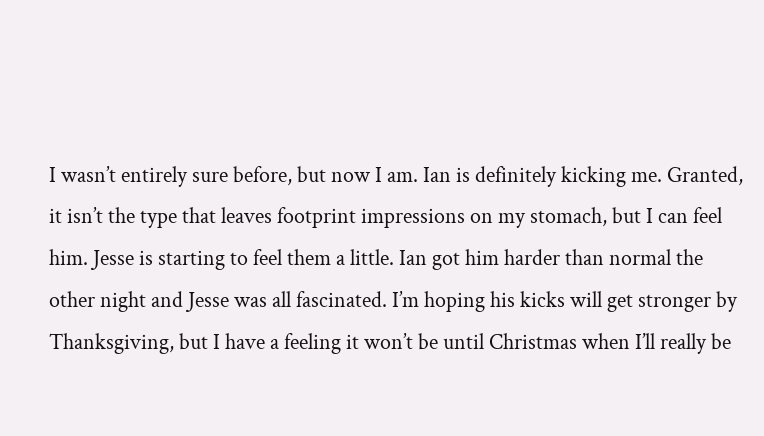I wasn’t entirely sure before, but now I am. Ian is definitely kicking me. Granted, it isn’t the type that leaves footprint impressions on my stomach, but I can feel him. Jesse is starting to feel them a little. Ian got him harder than normal the other night and Jesse was all fascinated. I’m hoping his kicks will get stronger by Thanksgiving, but I have a feeling it won’t be until Christmas when I’ll really be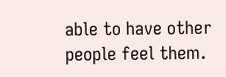able to have other people feel them.